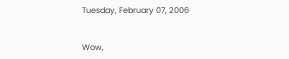Tuesday, February 07, 2006


Wow,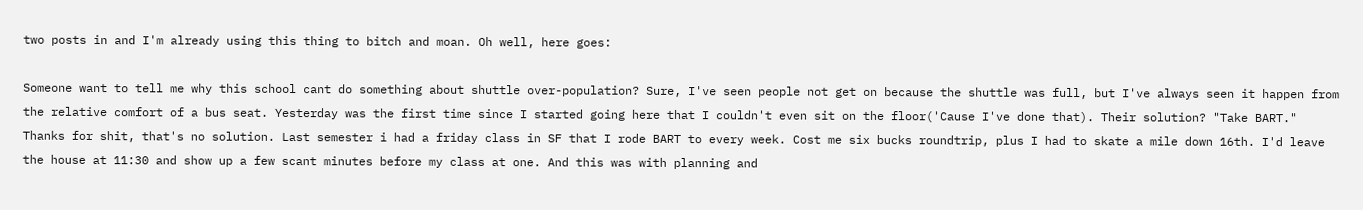two posts in and I'm already using this thing to bitch and moan. Oh well, here goes:

Someone want to tell me why this school cant do something about shuttle over-population? Sure, I've seen people not get on because the shuttle was full, but I've always seen it happen from the relative comfort of a bus seat. Yesterday was the first time since I started going here that I couldn't even sit on the floor('Cause I've done that). Their solution? "Take BART." Thanks for shit, that's no solution. Last semester i had a friday class in SF that I rode BART to every week. Cost me six bucks roundtrip, plus I had to skate a mile down 16th. I'd leave the house at 11:30 and show up a few scant minutes before my class at one. And this was with planning and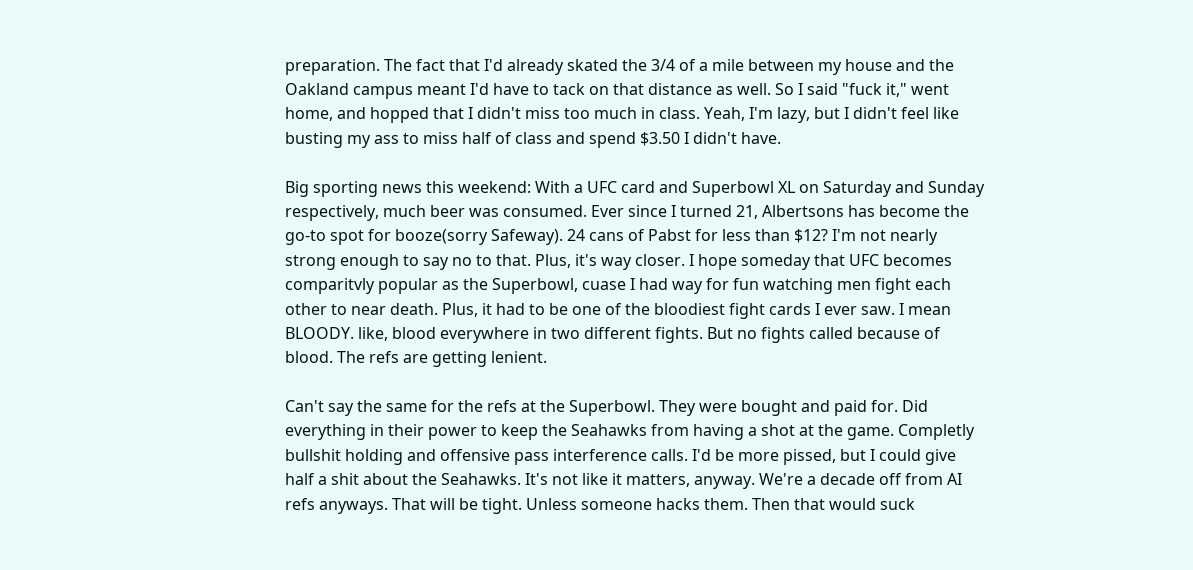preparation. The fact that I'd already skated the 3/4 of a mile between my house and the Oakland campus meant I'd have to tack on that distance as well. So I said "fuck it," went home, and hopped that I didn't miss too much in class. Yeah, I'm lazy, but I didn't feel like busting my ass to miss half of class and spend $3.50 I didn't have.

Big sporting news this weekend: With a UFC card and Superbowl XL on Saturday and Sunday respectively, much beer was consumed. Ever since I turned 21, Albertsons has become the go-to spot for booze(sorry Safeway). 24 cans of Pabst for less than $12? I'm not nearly strong enough to say no to that. Plus, it's way closer. I hope someday that UFC becomes comparitvly popular as the Superbowl, cuase I had way for fun watching men fight each other to near death. Plus, it had to be one of the bloodiest fight cards I ever saw. I mean BLOODY. like, blood everywhere in two different fights. But no fights called because of blood. The refs are getting lenient.

Can't say the same for the refs at the Superbowl. They were bought and paid for. Did everything in their power to keep the Seahawks from having a shot at the game. Completly bullshit holding and offensive pass interference calls. I'd be more pissed, but I could give half a shit about the Seahawks. It's not like it matters, anyway. We're a decade off from AI refs anyways. That will be tight. Unless someone hacks them. Then that would suck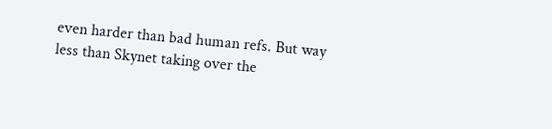even harder than bad human refs. But way less than Skynet taking over the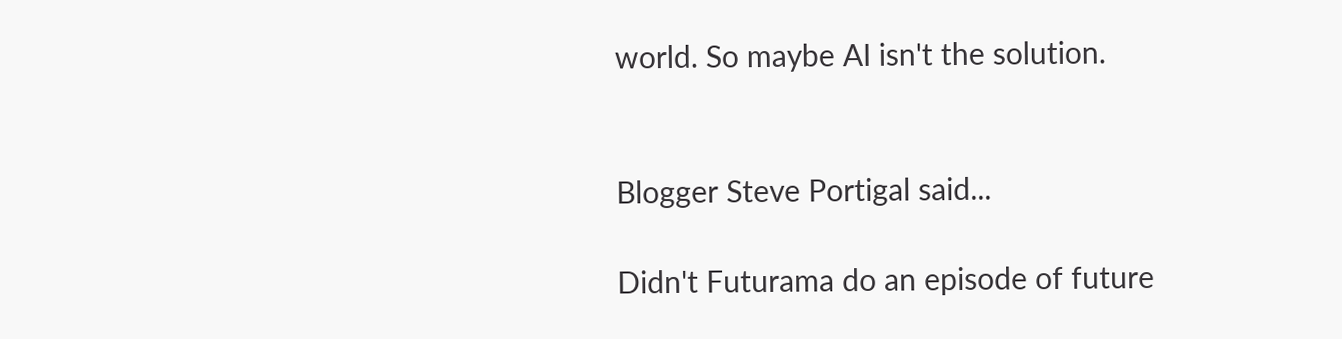world. So maybe AI isn't the solution.


Blogger Steve Portigal said...

Didn't Futurama do an episode of future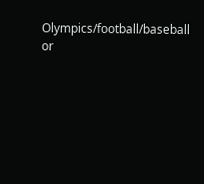Olympics/football/baseball or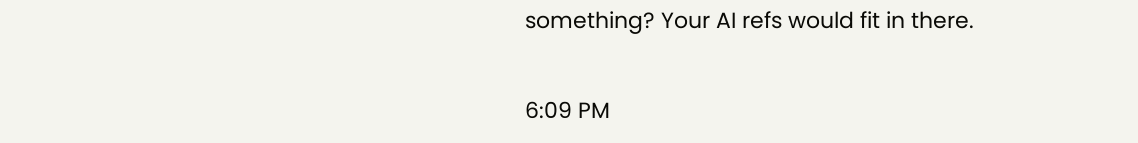something? Your AI refs would fit in there.

6:09 PM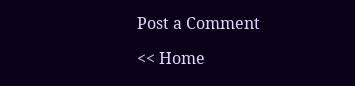Post a Comment

<< Home